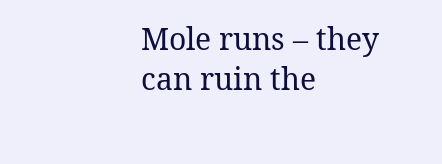Mole runs – they can ruin the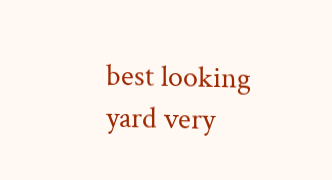best looking yard very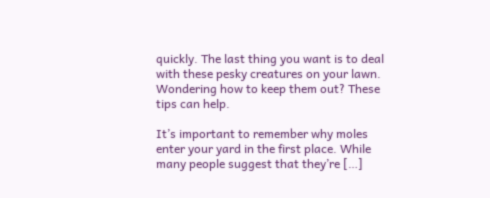quickly. The last thing you want is to deal with these pesky creatures on your lawn. Wondering how to keep them out? These tips can help.

It’s important to remember why moles enter your yard in the first place. While many people suggest that they’re […]